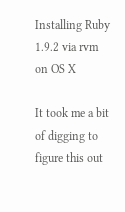Installing Ruby 1.9.2 via rvm on OS X

It took me a bit of digging to figure this out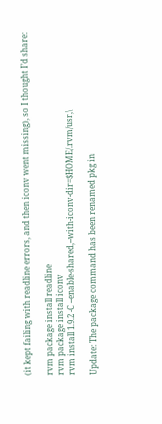(it kept failing with readline errors, and then iconv went missing), so I thought I’d share:

rvm package install readline
rvm package install iconv
rvm install 1.9.2 -C --enable-shared,--with-iconv-dir=$HOME/.rvm/usr,\

Update: The package command has been renamed pkg in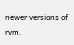newer versions of rvm.